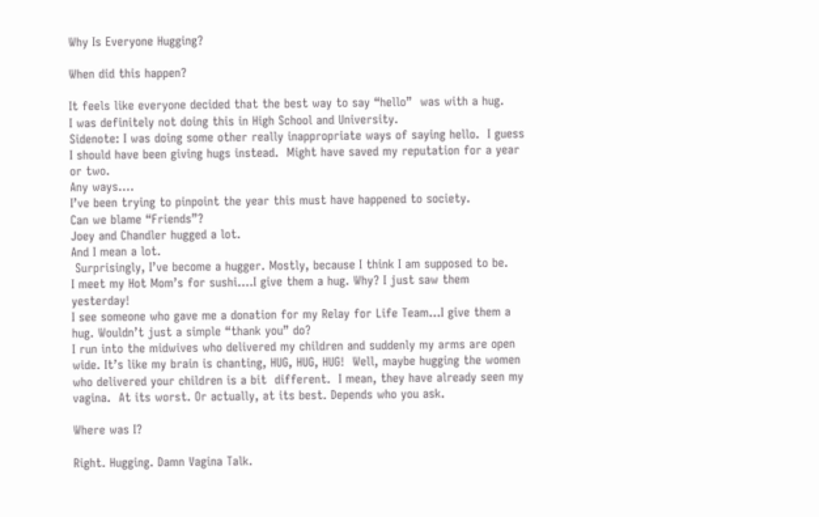Why Is Everyone Hugging?

When did this happen?

It feels like everyone decided that the best way to say “hello”  was with a hug.
I was definitely not doing this in High School and University.
Sidenote: I was doing some other really inappropriate ways of saying hello.  I guess I should have been giving hugs instead.  Might have saved my reputation for a year or two.
Any ways….
I’ve been trying to pinpoint the year this must have happened to society.
Can we blame “Friends”?
Joey and Chandler hugged a lot.
And I mean a lot.
 Surprisingly, I’ve become a hugger. Mostly, because I think I am supposed to be.
I meet my Hot Mom’s for sushi….I give them a hug. Why? I just saw them yesterday!
I see someone who gave me a donation for my Relay for Life Team…I give them a hug. Wouldn’t just a simple “thank you” do?
I run into the midwives who delivered my children and suddenly my arms are open wide. It’s like my brain is chanting, HUG, HUG, HUG!  Well, maybe hugging the women who delivered your children is a bit  different.  I mean, they have already seen my vagina.  At its worst. Or actually, at its best. Depends who you ask.

Where was I?

Right. Hugging. Damn Vagina Talk.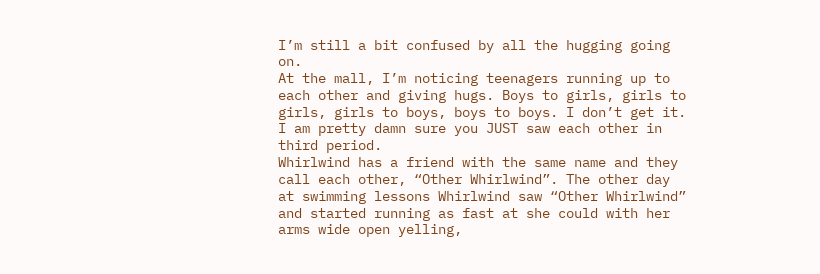I’m still a bit confused by all the hugging going on.
At the mall, I’m noticing teenagers running up to each other and giving hugs. Boys to girls, girls to girls, girls to boys, boys to boys. I don’t get it.  I am pretty damn sure you JUST saw each other in third period.
Whirlwind has a friend with the same name and they call each other, “Other Whirlwind”. The other day at swimming lessons Whirlwind saw “Other Whirlwind” and started running as fast at she could with her arms wide open yelling,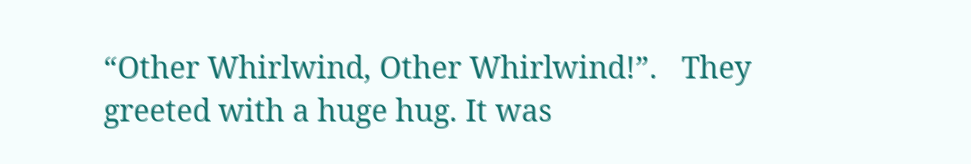“Other Whirlwind, Other Whirlwind!”.   They greeted with a huge hug. It was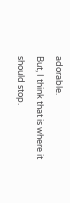adorable.
But, I think that is where it should stop.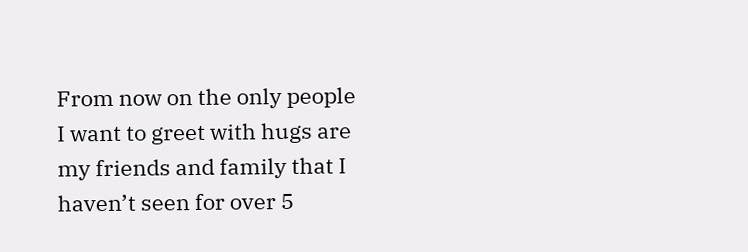From now on the only people I want to greet with hugs are my friends and family that I haven’t seen for over 5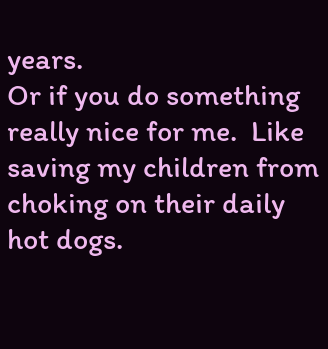years.
Or if you do something really nice for me.  Like saving my children from choking on their daily hot dogs.